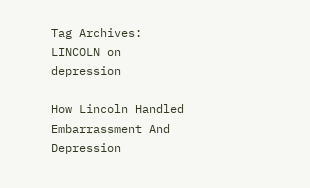Tag Archives: LINCOLN on depression

How Lincoln Handled Embarrassment And Depression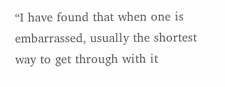“I have found that when one is embarrassed, usually the shortest way to get through with it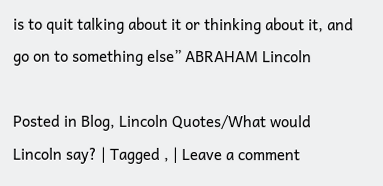is to quit talking about it or thinking about it, and go on to something else” ABRAHAM Lincoln

Posted in Blog, Lincoln Quotes/What would Lincoln say? | Tagged , | Leave a comment